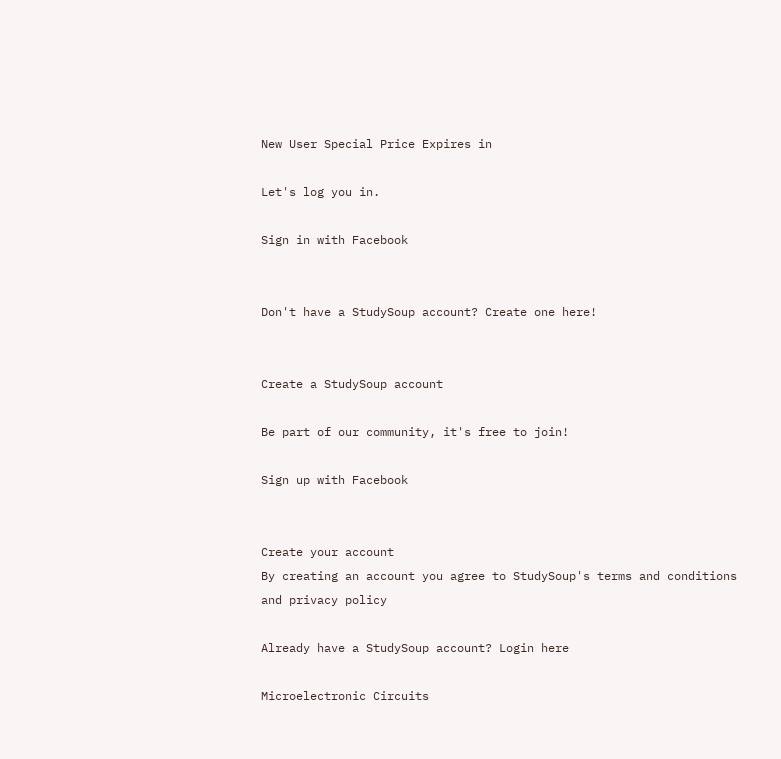New User Special Price Expires in

Let's log you in.

Sign in with Facebook


Don't have a StudySoup account? Create one here!


Create a StudySoup account

Be part of our community, it's free to join!

Sign up with Facebook


Create your account
By creating an account you agree to StudySoup's terms and conditions and privacy policy

Already have a StudySoup account? Login here

Microelectronic Circuits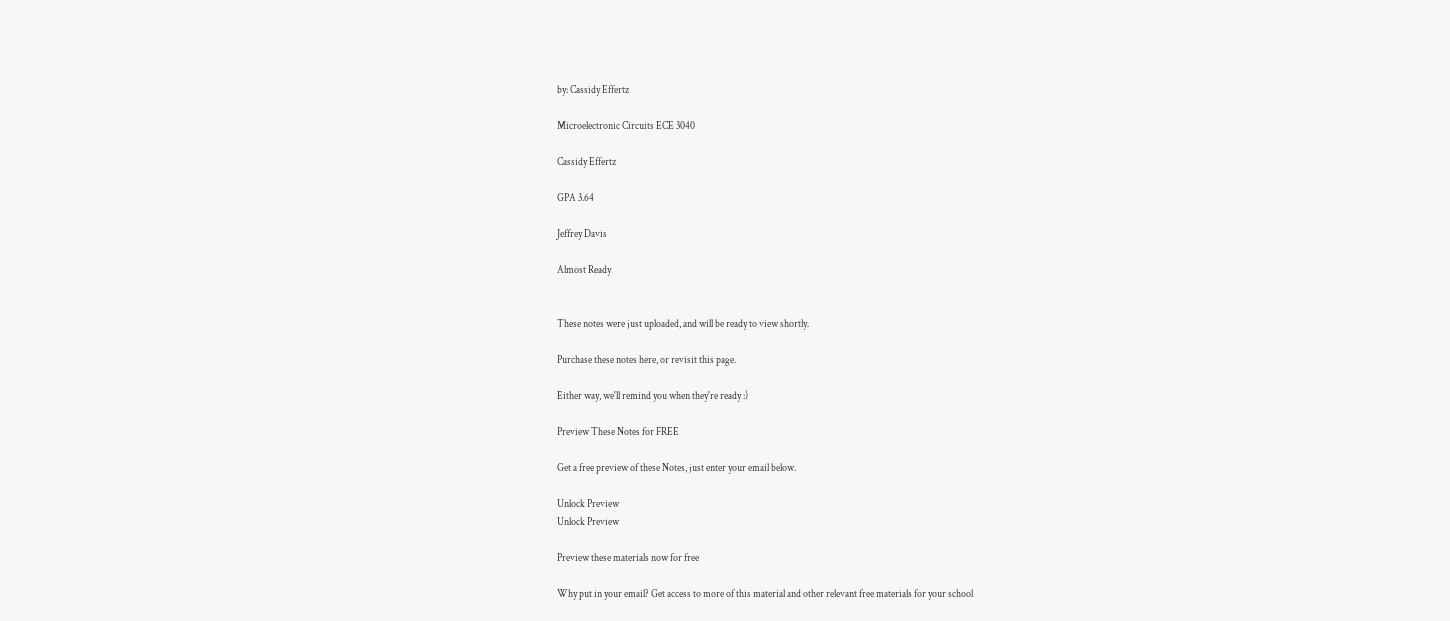by: Cassidy Effertz

Microelectronic Circuits ECE 3040

Cassidy Effertz

GPA 3.64

Jeffrey Davis

Almost Ready


These notes were just uploaded, and will be ready to view shortly.

Purchase these notes here, or revisit this page.

Either way, we'll remind you when they're ready :)

Preview These Notes for FREE

Get a free preview of these Notes, just enter your email below.

Unlock Preview
Unlock Preview

Preview these materials now for free

Why put in your email? Get access to more of this material and other relevant free materials for your school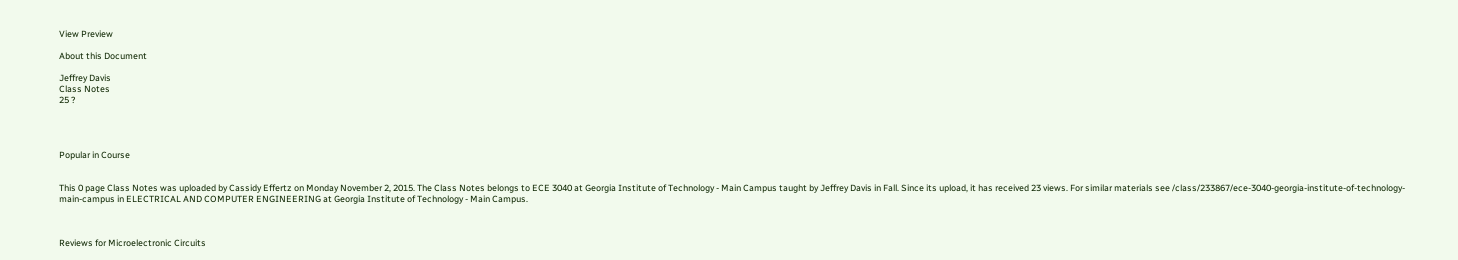View Preview

About this Document

Jeffrey Davis
Class Notes
25 ?




Popular in Course


This 0 page Class Notes was uploaded by Cassidy Effertz on Monday November 2, 2015. The Class Notes belongs to ECE 3040 at Georgia Institute of Technology - Main Campus taught by Jeffrey Davis in Fall. Since its upload, it has received 23 views. For similar materials see /class/233867/ece-3040-georgia-institute-of-technology-main-campus in ELECTRICAL AND COMPUTER ENGINEERING at Georgia Institute of Technology - Main Campus.



Reviews for Microelectronic Circuits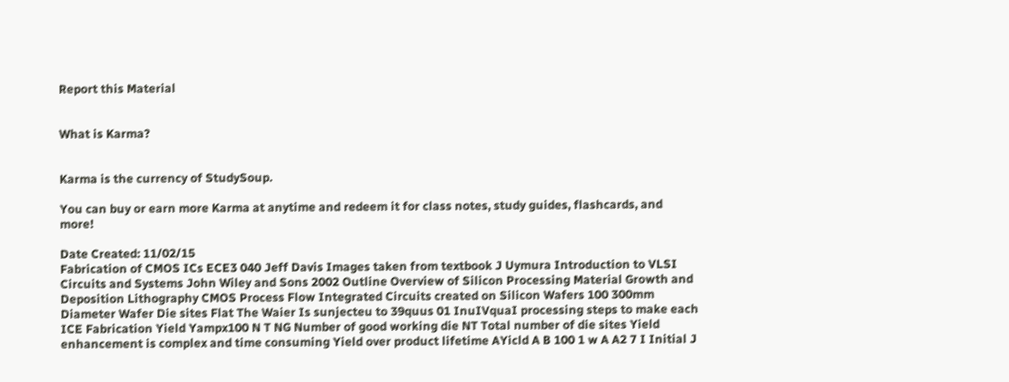Report this Material


What is Karma?


Karma is the currency of StudySoup.

You can buy or earn more Karma at anytime and redeem it for class notes, study guides, flashcards, and more!

Date Created: 11/02/15
Fabrication of CMOS ICs ECE3 040 Jeff Davis Images taken from textbook J Uymura Introduction to VLSI Circuits and Systems John Wiley and Sons 2002 Outline Overview of Silicon Processing Material Growth and Deposition Lithography CMOS Process Flow Integrated Circuits created on Silicon Wafers 100 300mm Diameter Wafer Die sites Flat The Waier Is sunjecteu to 39quus 01 InuIVquaI processing steps to make each ICE Fabrication Yield Yampx100 N T NG Number of good working die NT Total number of die sites Yield enhancement is complex and time consuming Yield over product lifetime AYicld A B 100 1 w A A2 7 I Initial J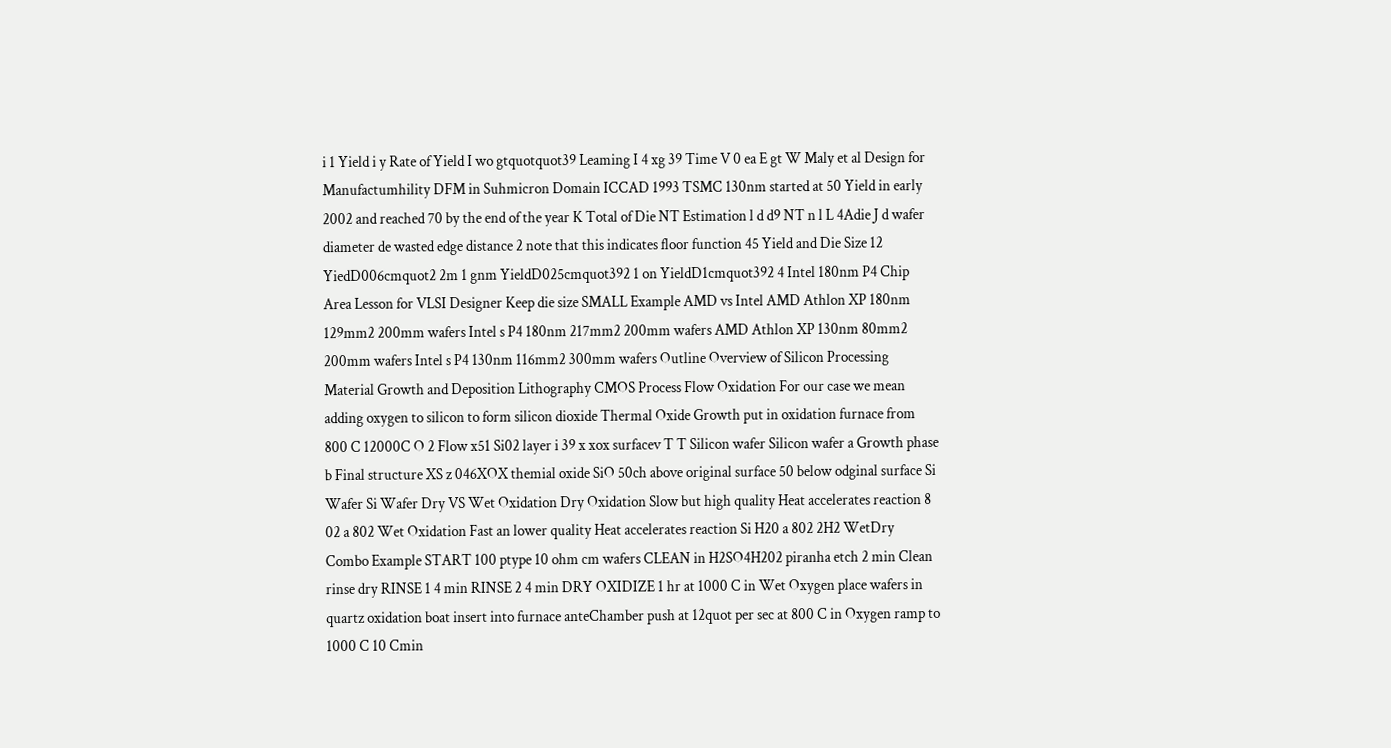i 1 Yield i y Rate of Yield I wo gtquotquot39 Leaming I 4 xg 39 Time V 0 ea E gt W Maly et al Design for Manufactumhility DFM in Suhmicron Domain ICCAD 1993 TSMC 130nm started at 50 Yield in early 2002 and reached 70 by the end of the year K Total of Die NT Estimation l d d9 NT n l L 4Adie J d wafer diameter de wasted edge distance 2 note that this indicates floor function 45 Yield and Die Size 12 YiedD006cmquot2 2m 1 gnm YieldD025cmquot392 1 on YieldD1cmquot392 4 Intel 180nm P4 Chip Area Lesson for VLSI Designer Keep die size SMALL Example AMD vs Intel AMD Athlon XP 180nm 129mm2 200mm wafers Intel s P4 180nm 217mm2 200mm wafers AMD Athlon XP 130nm 80mm2 200mm wafers Intel s P4 130nm 116mm2 300mm wafers Outline Overview of Silicon Processing Material Growth and Deposition Lithography CMOS Process Flow Oxidation For our case we mean adding oxygen to silicon to form silicon dioxide Thermal Oxide Growth put in oxidation furnace from 800 C 12000C O 2 Flow x51 Si02 layer i 39 x xox surfacev T T Silicon wafer Silicon wafer a Growth phase b Final structure XS z 046XOX themial oxide SiO 50ch above original surface 50 below odginal surface Si Wafer Si Wafer Dry VS Wet Oxidation Dry Oxidation Slow but high quality Heat accelerates reaction 8 02 a 802 Wet Oxidation Fast an lower quality Heat accelerates reaction Si H20 a 802 2H2 WetDry Combo Example START 100 ptype 10 ohm cm wafers CLEAN in H2SO4H202 piranha etch 2 min Clean rinse dry RINSE 1 4 min RINSE 2 4 min DRY OXIDIZE 1 hr at 1000 C in Wet Oxygen place wafers in quartz oxidation boat insert into furnace anteChamber push at 12quot per sec at 800 C in Oxygen ramp to 1000 C 10 Cmin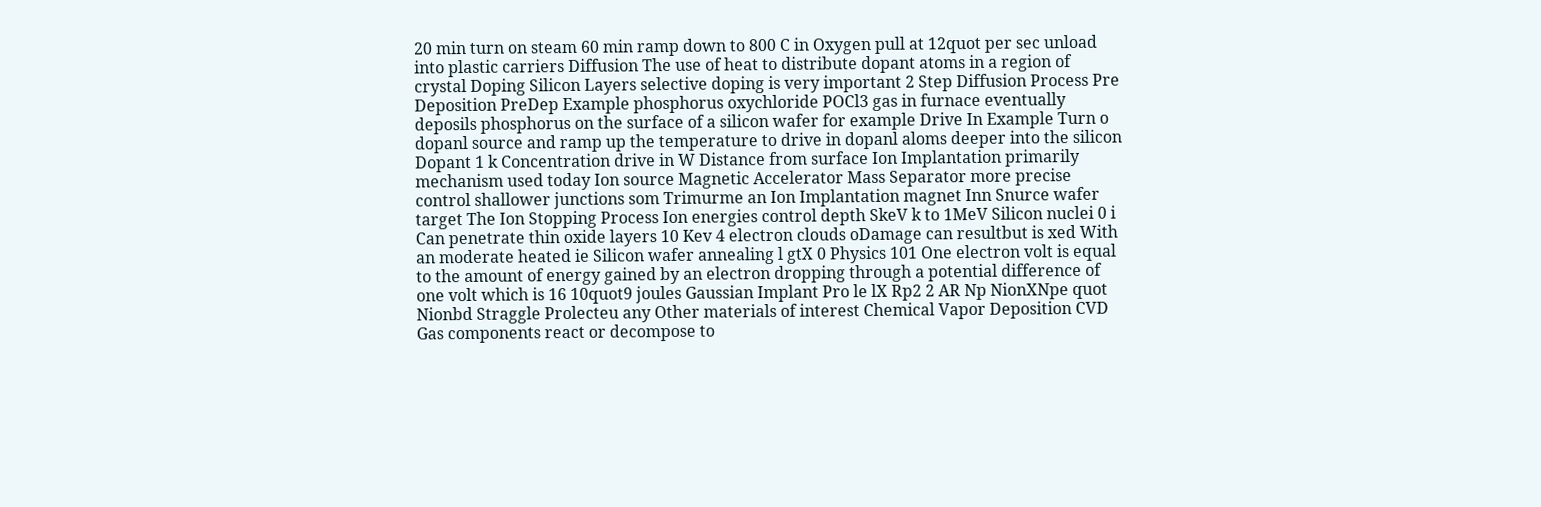20 min turn on steam 60 min ramp down to 800 C in Oxygen pull at 12quot per sec unload into plastic carriers Diffusion The use of heat to distribute dopant atoms in a region of crystal Doping Silicon Layers selective doping is very important 2 Step Diffusion Process Pre Deposition PreDep Example phosphorus oxychloride POCl3 gas in furnace eventually deposils phosphorus on the surface of a silicon wafer for example Drive In Example Turn o dopanl source and ramp up the temperature to drive in dopanl aloms deeper into the silicon Dopant 1 k Concentration drive in W Distance from surface Ion Implantation primarily mechanism used today Ion source Magnetic Accelerator Mass Separator more precise control shallower junctions som Trimurme an Ion Implantation magnet Inn Snurce wafer target The Ion Stopping Process Ion energies control depth SkeV k to 1MeV Silicon nuclei 0 i Can penetrate thin oxide layers 10 Kev 4 electron clouds oDamage can resultbut is xed With an moderate heated ie Silicon wafer annealing l gtX 0 Physics 101 One electron volt is equal to the amount of energy gained by an electron dropping through a potential difference of one volt which is 16 10quot9 joules Gaussian Implant Pro le lX Rp2 2 AR Np NionXNpe quot Nionbd Straggle Prolecteu any Other materials of interest Chemical Vapor Deposition CVD Gas components react or decompose to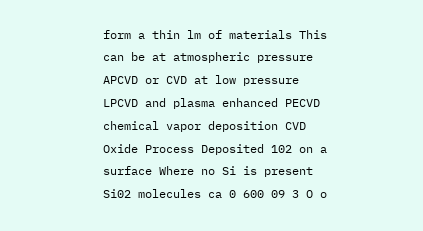form a thin lm of materials This can be at atmospheric pressure APCVD or CVD at low pressure LPCVD and plasma enhanced PECVD chemical vapor deposition CVD Oxide Process Deposited 102 on a surface Where no Si is present Si02 molecules ca 0 600 09 3 O o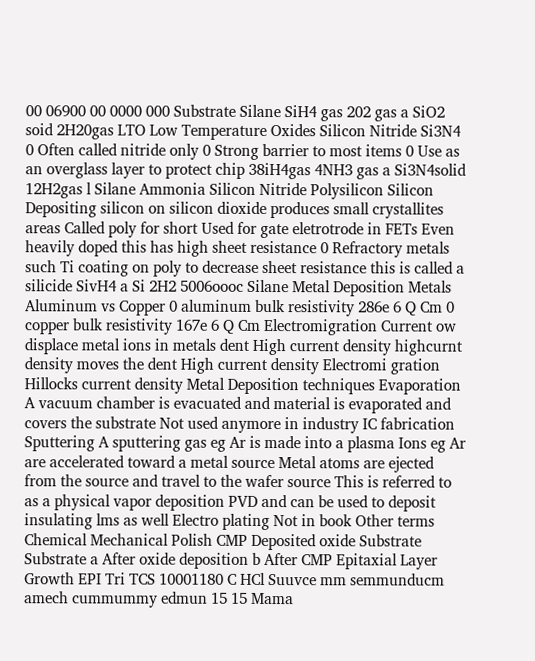00 06900 00 0000 000 Substrate Silane SiH4 gas 202 gas a SiO2 soid 2H20gas LTO Low Temperature Oxides Silicon Nitride Si3N4 0 Often called nitride only 0 Strong barrier to most items 0 Use as an overglass layer to protect chip 38iH4gas 4NH3 gas a Si3N4solid 12H2gas l Silane Ammonia Silicon Nitride Polysilicon Silicon Depositing silicon on silicon dioxide produces small crystallites areas Called poly for short Used for gate eletrotrode in FETs Even heavily doped this has high sheet resistance 0 Refractory metals such Ti coating on poly to decrease sheet resistance this is called a silicide SivH4 a Si 2H2 5006oooc Silane Metal Deposition Metals Aluminum vs Copper 0 aluminum bulk resistivity 286e 6 Q Cm 0 copper bulk resistivity 167e 6 Q Cm Electromigration Current ow displace metal ions in metals dent High current density highcurnt density moves the dent High current density Electromi gration Hillocks current density Metal Deposition techniques Evaporation A vacuum chamber is evacuated and material is evaporated and covers the substrate Not used anymore in industry IC fabrication Sputtering A sputtering gas eg Ar is made into a plasma Ions eg Ar are accelerated toward a metal source Metal atoms are ejected from the source and travel to the wafer source This is referred to as a physical vapor deposition PVD and can be used to deposit insulating lms as well Electro plating Not in book Other terms Chemical Mechanical Polish CMP Deposited oxide Substrate Substrate a After oxide deposition b After CMP Epitaxial Layer Growth EPI Tri TCS 10001180 C HCl Suuvce mm semmunducm amech cummummy edmun 15 15 Mama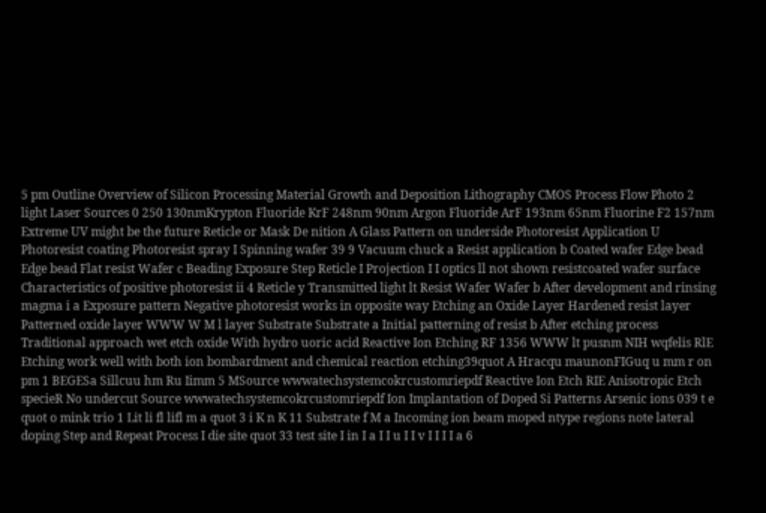5 pm Outline Overview of Silicon Processing Material Growth and Deposition Lithography CMOS Process Flow Photo 2 light Laser Sources 0 250 130nmKrypton Fluoride KrF 248nm 90nm Argon Fluoride ArF 193nm 65nm Fluorine F2 157nm Extreme UV might be the future Reticle or Mask De nition A Glass Pattern on underside Photoresist Application U Photoresist coating Photoresist spray I Spinning wafer 39 9 Vacuum chuck a Resist application b Coated wafer Edge bead Edge bead Flat resist Wafer c Beading Exposure Step Reticle I Projection I I optics ll not shown resistcoated wafer surface Characteristics of positive photoresist ii 4 Reticle y Transmitted light lt Resist Wafer Wafer b After development and rinsing magma i a Exposure pattern Negative photoresist works in opposite way Etching an Oxide Layer Hardened resist layer Patterned oxide layer WWW W M l layer Substrate Substrate a Initial patterning of resist b After etching process Traditional approach wet etch oxide With hydro uoric acid Reactive Ion Etching RF 1356 WWW lt pusnm NIH wqfelis RlE Etching work well with both ion bombardment and chemical reaction etching39quot A Hracqu maunonFIGuq u mm r on pm 1 BEGESa Sillcuu hm Ru Iimm 5 MSource wwwatechsystemcokrcustomriepdf Reactive Ion Etch RIE Anisotropic Etch specieR No undercut Source wwwatechsystemcokrcustomriepdf Ion Implantation of Doped Si Patterns Arsenic ions 039 t e quot o mink trio 1 Lit li fl lifl m a quot 3 i K n K 11 Substrate f M a Incoming ion beam moped ntype regions note lateral doping Step and Repeat Process I die site quot 33 test site I in I a I I u I I v I I I I a 6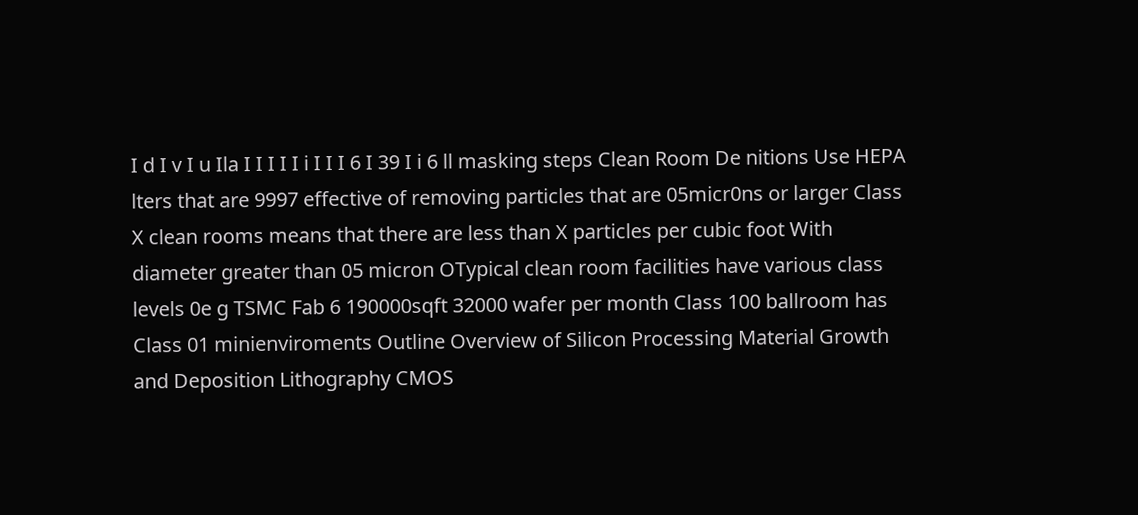I d I v I u Ila I I I I I i I I I 6 I 39 I i 6 ll masking steps Clean Room De nitions Use HEPA lters that are 9997 effective of removing particles that are 05micr0ns or larger Class X clean rooms means that there are less than X particles per cubic foot With diameter greater than 05 micron OTypical clean room facilities have various class levels 0e g TSMC Fab 6 190000sqft 32000 wafer per month Class 100 ballroom has Class 01 minienviroments Outline Overview of Silicon Processing Material Growth and Deposition Lithography CMOS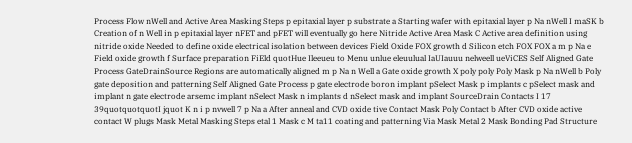Process Flow nWell and Active Area Masking Steps p epitaxial layer p substrate a Starting wafer with epitaxial layer p Na nWell I maSK b Creation of n Well in p epitaxial layer nFET and pFET will eventually go here Nitride Active Area Mask C Active area definition using nitride oxide Needed to define oxide electrical isolation between devices Field Oxide FOX growth d Silicon etch FOX FOX a m p Na e Field oxide growth f Surface preparation FiEld quotHue Ileeueu to Menu unlue eleuulual IaUIauuu nelweell ueViCES Self Aligned Gate Process GateDrainSource Regions are automatically aligned m p Na n Well a Gate oxide growth X poly poly Poly Mask p Na nWell b Poly gate deposition and patterning Self Aligned Gate Process p gate electrode boron implant pSelect Mask p implants c pSelect mask and implant n gate electrode arsemc implant nSelect Mask n implants d nSelect mask and implant SourceDrain Contacts I 17 39quotquotquotI jquot K n i p nvwell 7 p Na a After anneal and CVD oxide tive Contact Mask Poly Contact b After CVD oxide active contact W plugs Mask Metal Masking Steps etal 1 Mask c M ta11 coating and patterning Via Mask Metal 2 Mask Bonding Pad Structure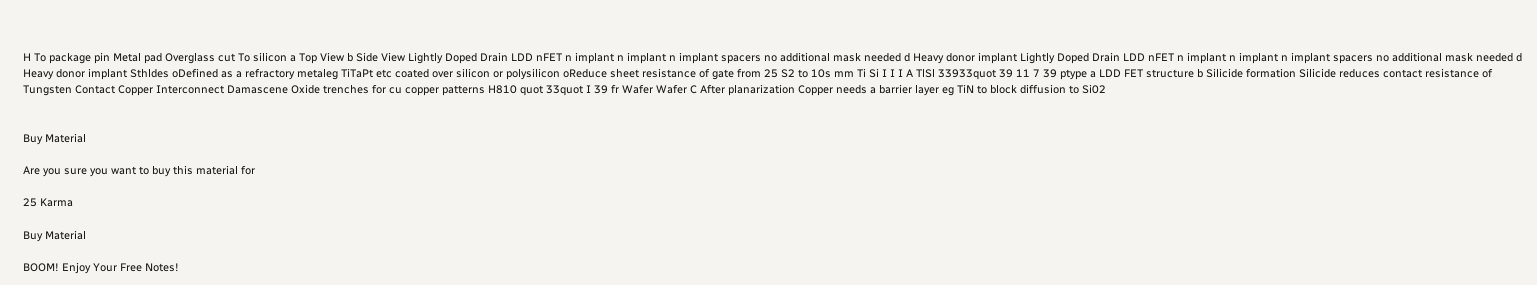H To package pin Metal pad Overglass cut To silicon a Top View b Side View Lightly Doped Drain LDD nFET n implant n implant n implant spacers no additional mask needed d Heavy donor implant Lightly Doped Drain LDD nFET n implant n implant n implant spacers no additional mask needed d Heavy donor implant Sthldes oDefined as a refractory metaleg TiTaPt etc coated over silicon or polysilicon oReduce sheet resistance of gate from 25 S2 to 10s mm Ti Si I I I A TlSl 33933quot 39 11 7 39 ptype a LDD FET structure b Silicide formation Silicide reduces contact resistance of Tungsten Contact Copper Interconnect Damascene Oxide trenches for cu copper patterns H810 quot 33quot I 39 fr Wafer Wafer C After planarization Copper needs a barrier layer eg TiN to block diffusion to Si02


Buy Material

Are you sure you want to buy this material for

25 Karma

Buy Material

BOOM! Enjoy Your Free Notes!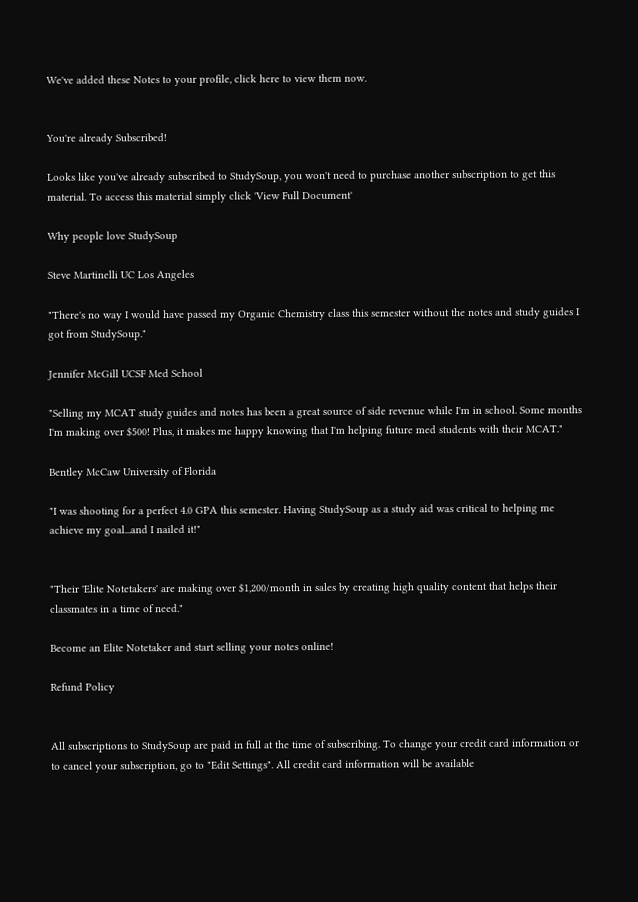We've added these Notes to your profile, click here to view them now.


You're already Subscribed!

Looks like you've already subscribed to StudySoup, you won't need to purchase another subscription to get this material. To access this material simply click 'View Full Document'

Why people love StudySoup

Steve Martinelli UC Los Angeles

"There's no way I would have passed my Organic Chemistry class this semester without the notes and study guides I got from StudySoup."

Jennifer McGill UCSF Med School

"Selling my MCAT study guides and notes has been a great source of side revenue while I'm in school. Some months I'm making over $500! Plus, it makes me happy knowing that I'm helping future med students with their MCAT."

Bentley McCaw University of Florida

"I was shooting for a perfect 4.0 GPA this semester. Having StudySoup as a study aid was critical to helping me achieve my goal...and I nailed it!"


"Their 'Elite Notetakers' are making over $1,200/month in sales by creating high quality content that helps their classmates in a time of need."

Become an Elite Notetaker and start selling your notes online!

Refund Policy


All subscriptions to StudySoup are paid in full at the time of subscribing. To change your credit card information or to cancel your subscription, go to "Edit Settings". All credit card information will be available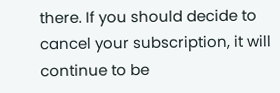there. If you should decide to cancel your subscription, it will continue to be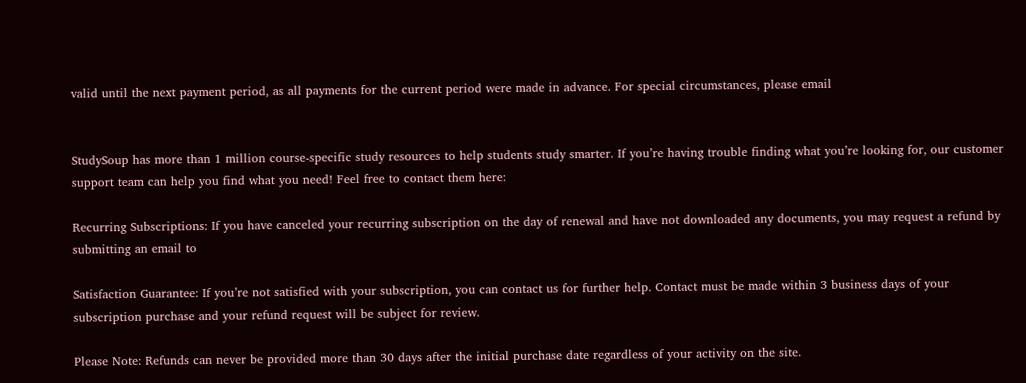valid until the next payment period, as all payments for the current period were made in advance. For special circumstances, please email


StudySoup has more than 1 million course-specific study resources to help students study smarter. If you’re having trouble finding what you’re looking for, our customer support team can help you find what you need! Feel free to contact them here:

Recurring Subscriptions: If you have canceled your recurring subscription on the day of renewal and have not downloaded any documents, you may request a refund by submitting an email to

Satisfaction Guarantee: If you’re not satisfied with your subscription, you can contact us for further help. Contact must be made within 3 business days of your subscription purchase and your refund request will be subject for review.

Please Note: Refunds can never be provided more than 30 days after the initial purchase date regardless of your activity on the site.